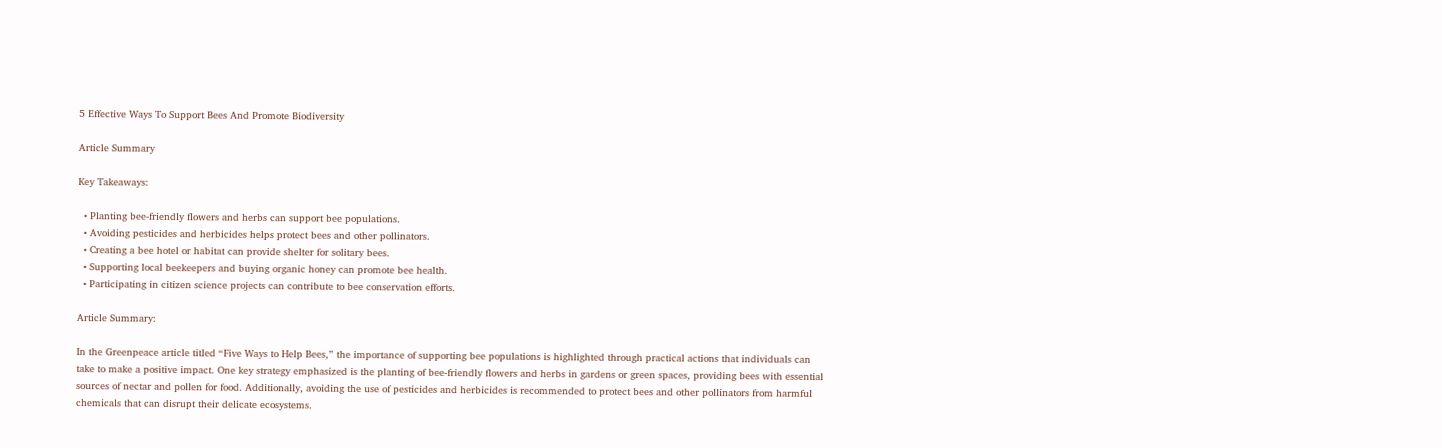5 Effective Ways To Support Bees And Promote Biodiversity

Article Summary

Key Takeaways:

  • Planting bee-friendly flowers and herbs can support bee populations.
  • Avoiding pesticides and herbicides helps protect bees and other pollinators.
  • Creating a bee hotel or habitat can provide shelter for solitary bees.
  • Supporting local beekeepers and buying organic honey can promote bee health.
  • Participating in citizen science projects can contribute to bee conservation efforts.

Article Summary:

In the Greenpeace article titled “Five Ways to Help Bees,” the importance of supporting bee populations is highlighted through practical actions that individuals can take to make a positive impact. One key strategy emphasized is the planting of bee-friendly flowers and herbs in gardens or green spaces, providing bees with essential sources of nectar and pollen for food. Additionally, avoiding the use of pesticides and herbicides is recommended to protect bees and other pollinators from harmful chemicals that can disrupt their delicate ecosystems.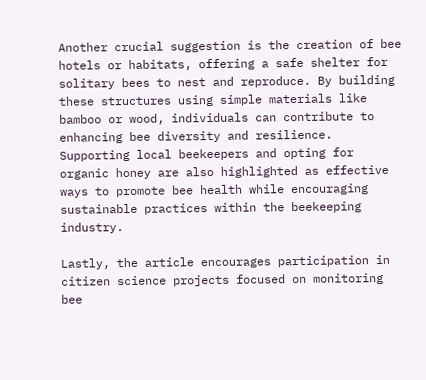Another crucial suggestion is the creation of bee hotels or habitats, offering a safe shelter for solitary bees to nest and reproduce. By building these structures using simple materials like bamboo or wood, individuals can contribute to enhancing bee diversity and resilience. Supporting local beekeepers and opting for organic honey are also highlighted as effective ways to promote bee health while encouraging sustainable practices within the beekeeping industry.

Lastly, the article encourages participation in citizen science projects focused on monitoring bee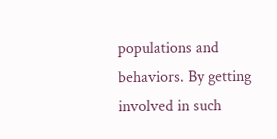populations and behaviors. By getting involved in such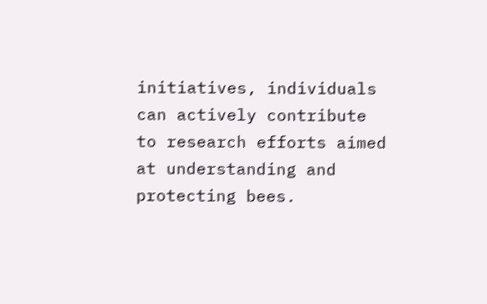initiatives, individuals can actively contribute to research efforts aimed at understanding and protecting bees.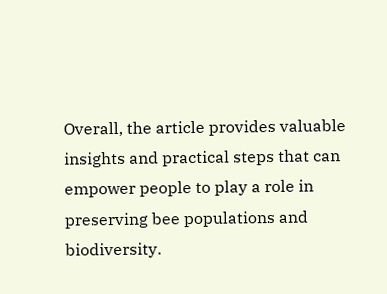Overall, the article provides valuable insights and practical steps that can empower people to play a role in preserving bee populations and biodiversity.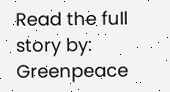Read the full story by: Greenpeace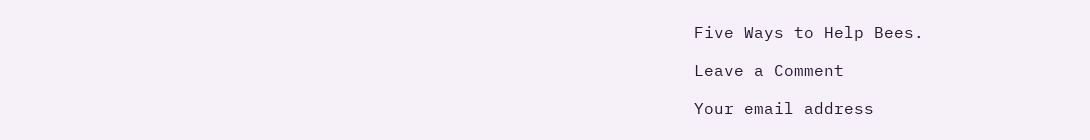Five Ways to Help Bees.

Leave a Comment

Your email address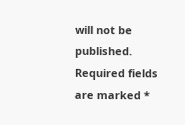will not be published. Required fields are marked *